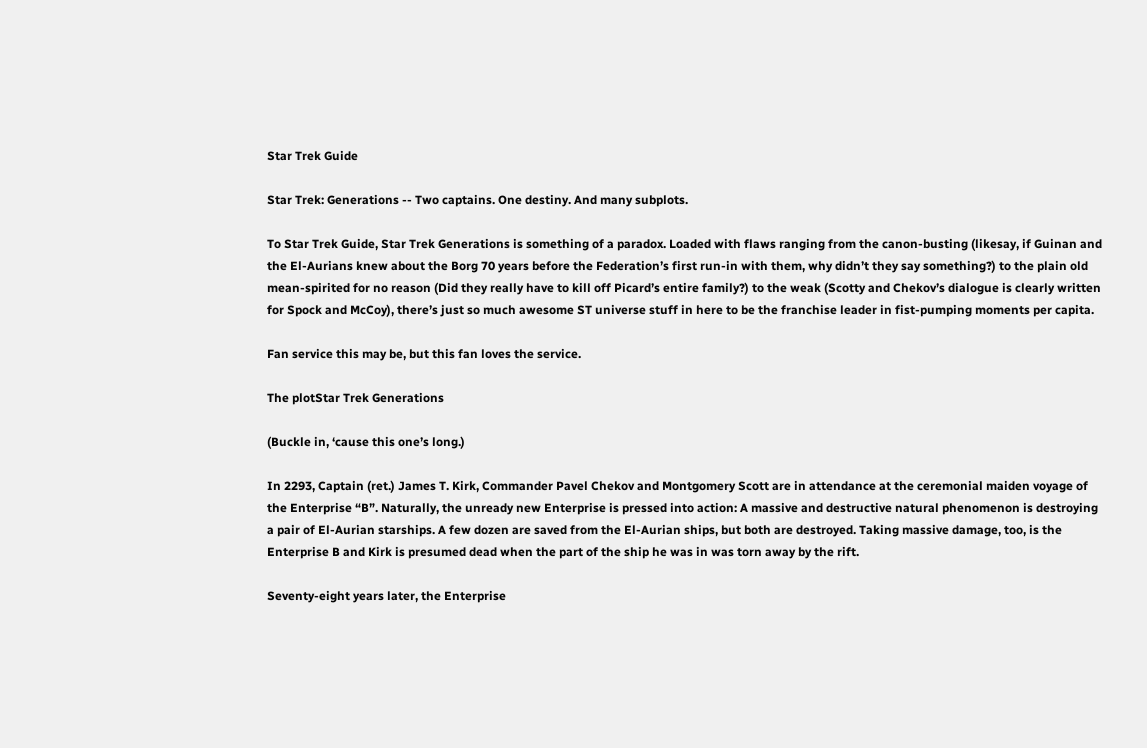Star Trek Guide

Star Trek: Generations -- Two captains. One destiny. And many subplots.

To Star Trek Guide, Star Trek Generations is something of a paradox. Loaded with flaws ranging from the canon-busting (likesay, if Guinan and the El-Aurians knew about the Borg 70 years before the Federation’s first run-in with them, why didn’t they say something?) to the plain old mean-spirited for no reason (Did they really have to kill off Picard’s entire family?) to the weak (Scotty and Chekov’s dialogue is clearly written for Spock and McCoy), there’s just so much awesome ST universe stuff in here to be the franchise leader in fist-pumping moments per capita.

Fan service this may be, but this fan loves the service.

The plotStar Trek Generations

(Buckle in, ‘cause this one’s long.)

In 2293, Captain (ret.) James T. Kirk, Commander Pavel Chekov and Montgomery Scott are in attendance at the ceremonial maiden voyage of the Enterprise “B”. Naturally, the unready new Enterprise is pressed into action: A massive and destructive natural phenomenon is destroying a pair of El-Aurian starships. A few dozen are saved from the El-Aurian ships, but both are destroyed. Taking massive damage, too, is the Enterprise B and Kirk is presumed dead when the part of the ship he was in was torn away by the rift.

Seventy-eight years later, the Enterprise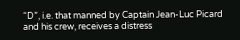“D”, i.e. that manned by Captain Jean-Luc Picard and his crew, receives a distress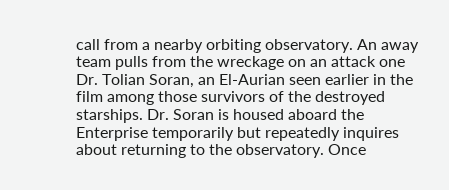call from a nearby orbiting observatory. An away team pulls from the wreckage on an attack one Dr. Tolian Soran, an El-Aurian seen earlier in the film among those survivors of the destroyed starships. Dr. Soran is housed aboard the Enterprise temporarily but repeatedly inquires about returning to the observatory. Once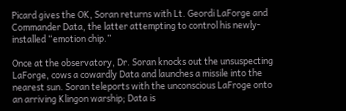Picard gives the OK, Soran returns with Lt. Geordi LaForge and Commander Data, the latter attempting to control his newly-installed “emotion chip.”

Once at the observatory, Dr. Soran knocks out the unsuspecting LaForge, cows a cowardly Data and launches a missile into the nearest sun. Soran teleports with the unconscious LaFroge onto an arriving Klingon warship; Data is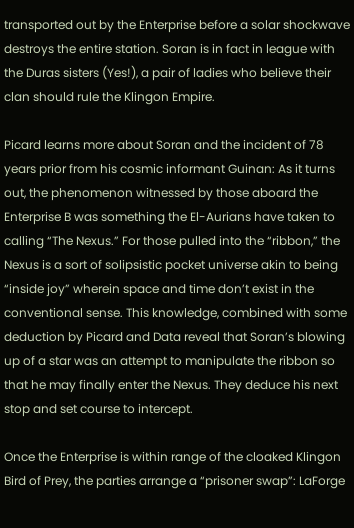transported out by the Enterprise before a solar shockwave destroys the entire station. Soran is in fact in league with the Duras sisters (Yes!), a pair of ladies who believe their clan should rule the Klingon Empire.

Picard learns more about Soran and the incident of 78 years prior from his cosmic informant Guinan: As it turns out, the phenomenon witnessed by those aboard the Enterprise B was something the El-Aurians have taken to calling “The Nexus.” For those pulled into the “ribbon,” the Nexus is a sort of solipsistic pocket universe akin to being “inside joy” wherein space and time don’t exist in the conventional sense. This knowledge, combined with some deduction by Picard and Data reveal that Soran’s blowing up of a star was an attempt to manipulate the ribbon so that he may finally enter the Nexus. They deduce his next stop and set course to intercept.

Once the Enterprise is within range of the cloaked Klingon Bird of Prey, the parties arrange a “prisoner swap”: LaForge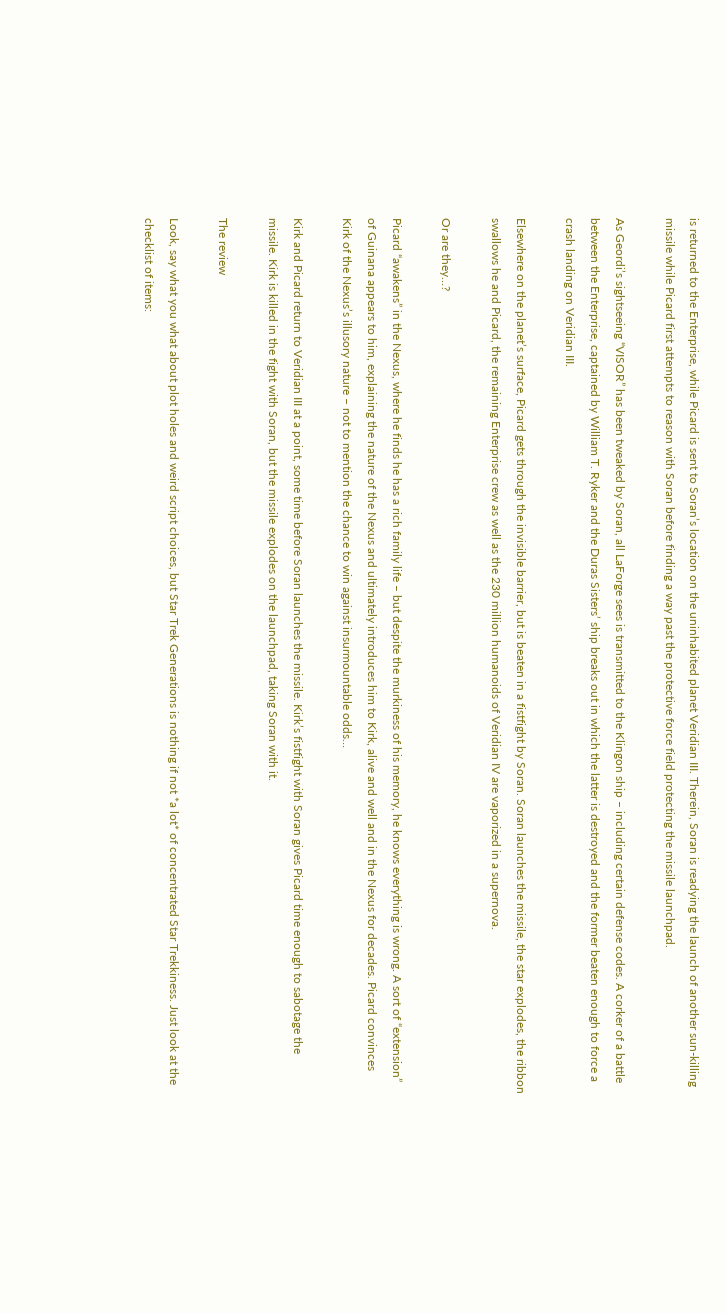is returned to the Enterprise, while Picard is sent to Soran’s location on the uninhabited planet Veridian III. Therein, Soran is readying the launch of another sun-killing missile while Picard first attempts to reason with Soran before finding a way past the protective force field protecting the missile launchpad.

As Geordi’s sightseeing “VISOR” has been tweaked by Soran, all LaForge sees is transmitted to the Klingon ship – including certain defense codes. A corker of a battle between the Enterprise, captained by William T. Ryker and the Duras Sisters’ ship breaks out in which the latter is destroyed and the former beaten enough to force a crash landing on Veridian III.

Elsewhere on the planet’s surface, Picard gets through the invisible barrier, but is beaten in a fistfight by Soran. Soran launches the missile, the star explodes, the ribbon swallows he and Picard, the remaining Enterprise crew as well as the 230 million humanoids of Veridian IV are vaporized in a supernova.

Or are they…?

Picard “awakens” in the Nexus, where he finds he has a rich family life – but despite the murkiness of his memory, he knows everything is wrong. A sort of “extension” of Guinana appears to him, explaining the nature of the Nexus and ultimately introduces him to Kirk, alive and well and in the Nexus for decades. Picard convinces Kirk of the Nexus’s illusory nature – not to mention the chance to win against insurmountable odds…

Kirk and Picard return to Veridian III at a point, some time before Soran launches the missile. Kirk’s fistfight with Soran gives Picard time enough to sabotage the missile. Kirk is killed in the fight with Soran, but the missile explodes on the launchpad, taking Soran with it.

The review

Look, say what you what about plot holes and weird script choices, but Star Trek Generations is nothing if not *a lot* of concentrated Star Trekkiness. Just look at the checklist of items: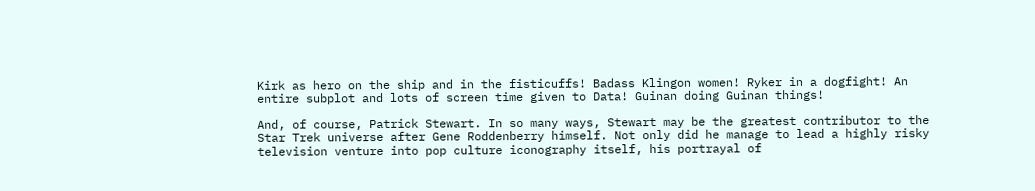Kirk as hero on the ship and in the fisticuffs! Badass Klingon women! Ryker in a dogfight! An entire subplot and lots of screen time given to Data! Guinan doing Guinan things!

And, of course, Patrick Stewart. In so many ways, Stewart may be the greatest contributor to the Star Trek universe after Gene Roddenberry himself. Not only did he manage to lead a highly risky television venture into pop culture iconography itself, his portrayal of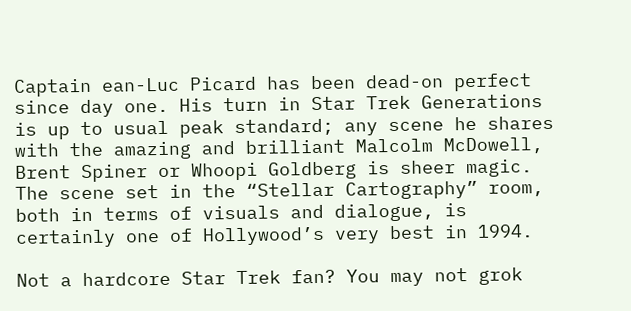Captain ean-Luc Picard has been dead-on perfect since day one. His turn in Star Trek Generations is up to usual peak standard; any scene he shares with the amazing and brilliant Malcolm McDowell, Brent Spiner or Whoopi Goldberg is sheer magic. The scene set in the “Stellar Cartography” room, both in terms of visuals and dialogue, is certainly one of Hollywood’s very best in 1994.

Not a hardcore Star Trek fan? You may not grok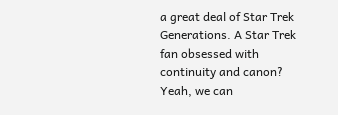a great deal of Star Trek Generations. A Star Trek fan obsessed with continuity and canon? Yeah, we can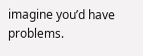imagine you’d have problems.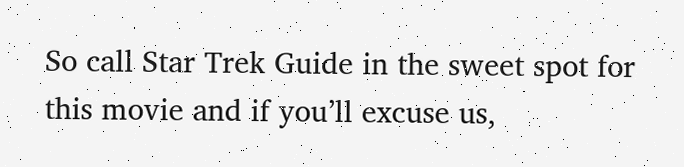So call Star Trek Guide in the sweet spot for this movie and if you’ll excuse us,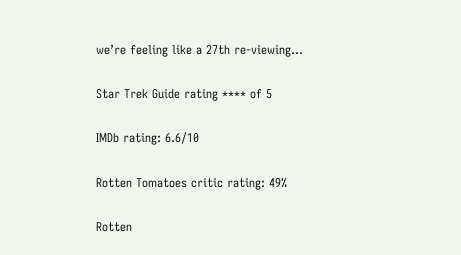we’re feeling like a 27th re-viewing…

Star Trek Guide rating **** of 5

IMDb rating: 6.6/10

Rotten Tomatoes critic rating: 49%

Rotten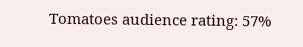Tomatoes audience rating: 57%